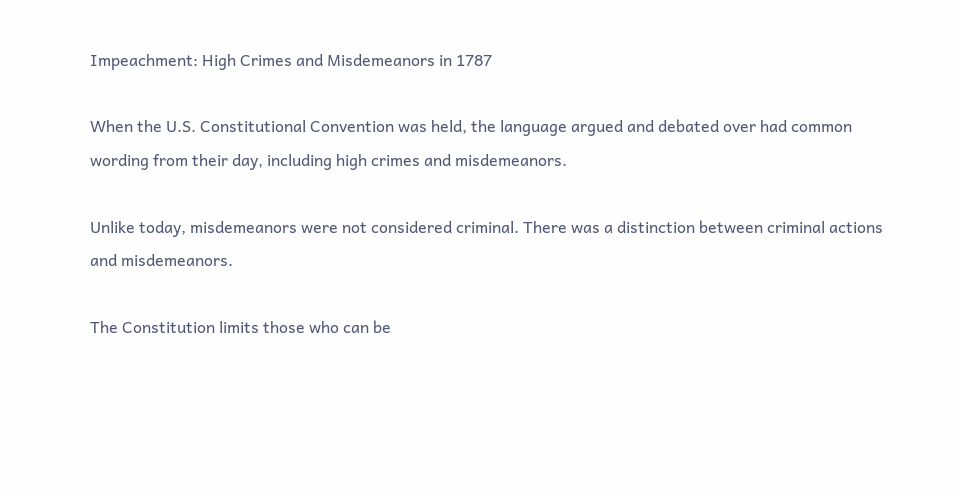Impeachment: High Crimes and Misdemeanors in 1787

When the U.S. Constitutional Convention was held, the language argued and debated over had common wording from their day, including high crimes and misdemeanors.

Unlike today, misdemeanors were not considered criminal. There was a distinction between criminal actions and misdemeanors.

The Constitution limits those who can be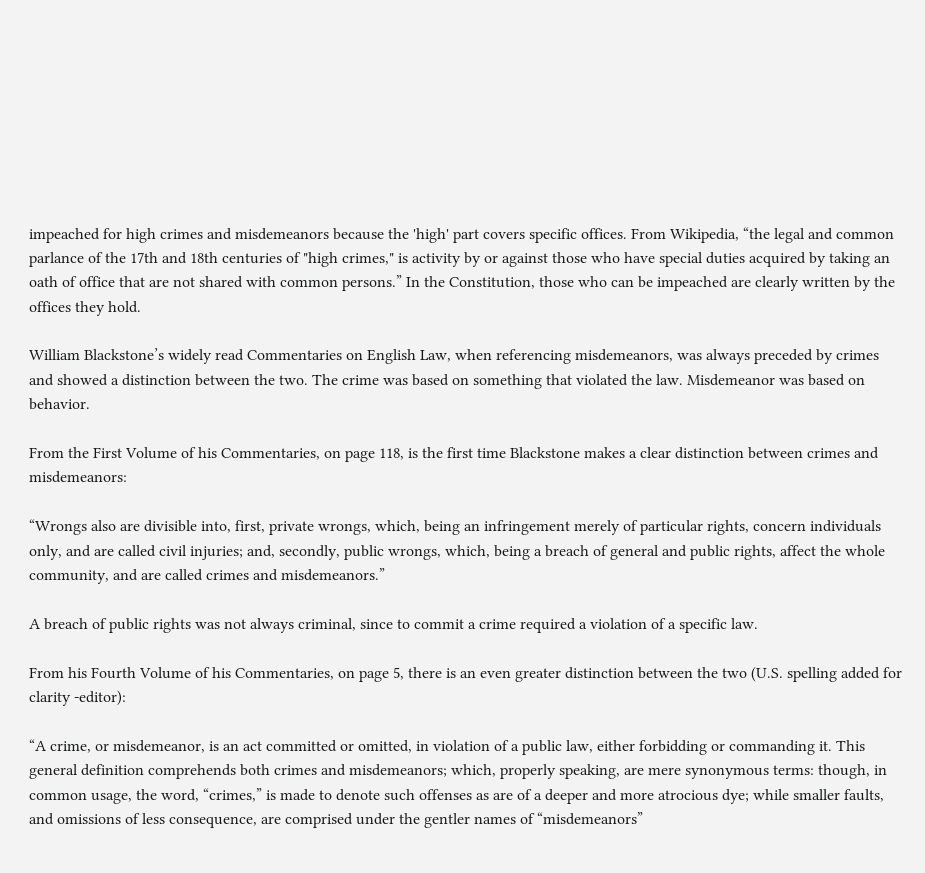impeached for high crimes and misdemeanors because the 'high' part covers specific offices. From Wikipedia, “the legal and common parlance of the 17th and 18th centuries of "high crimes," is activity by or against those who have special duties acquired by taking an oath of office that are not shared with common persons.” In the Constitution, those who can be impeached are clearly written by the offices they hold.

William Blackstone’s widely read Commentaries on English Law, when referencing misdemeanors, was always preceded by crimes and showed a distinction between the two. The crime was based on something that violated the law. Misdemeanor was based on behavior.

From the First Volume of his Commentaries, on page 118, is the first time Blackstone makes a clear distinction between crimes and misdemeanors:

“Wrongs also are divisible into, first, private wrongs, which, being an infringement merely of particular rights, concern individuals only, and are called civil injuries; and, secondly, public wrongs, which, being a breach of general and public rights, affect the whole community, and are called crimes and misdemeanors.”

A breach of public rights was not always criminal, since to commit a crime required a violation of a specific law.

From his Fourth Volume of his Commentaries, on page 5, there is an even greater distinction between the two (U.S. spelling added for clarity -editor):

“A crime, or misdemeanor, is an act committed or omitted, in violation of a public law, either forbidding or commanding it. This general definition comprehends both crimes and misdemeanors; which, properly speaking, are mere synonymous terms: though, in common usage, the word, “crimes,” is made to denote such offenses as are of a deeper and more atrocious dye; while smaller faults, and omissions of less consequence, are comprised under the gentler names of “misdemeanors”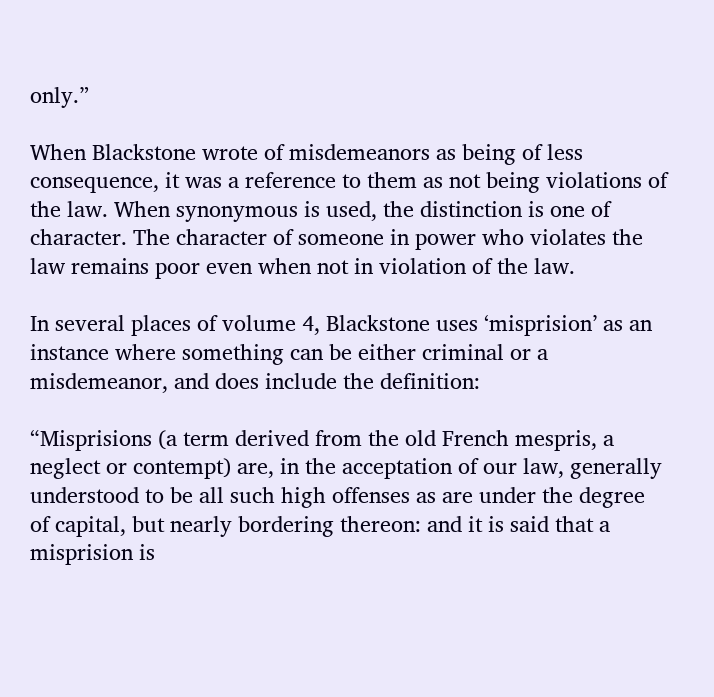only.”

When Blackstone wrote of misdemeanors as being of less consequence, it was a reference to them as not being violations of the law. When synonymous is used, the distinction is one of character. The character of someone in power who violates the law remains poor even when not in violation of the law.

In several places of volume 4, Blackstone uses ‘misprision’ as an instance where something can be either criminal or a misdemeanor, and does include the definition:

“Misprisions (a term derived from the old French mespris, a neglect or contempt) are, in the acceptation of our law, generally understood to be all such high offenses as are under the degree of capital, but nearly bordering thereon: and it is said that a misprision is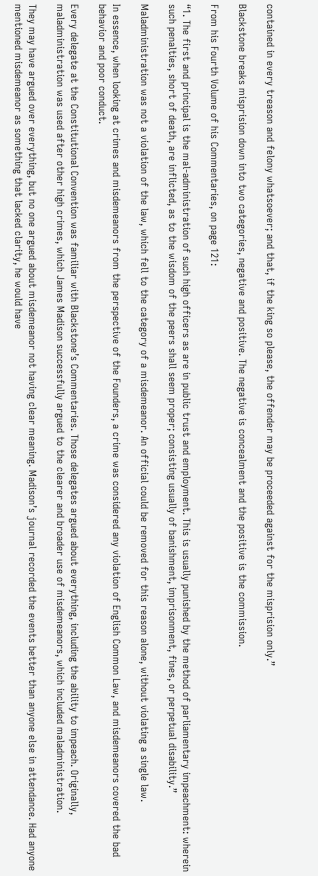contained in every treason and felony whatsoever; and that, if the king so please, the offender may be proceeded against for the misprision only.”

Blackstone breaks misprision down into two categories, negative and positive. The negative is concealment and the positive is the commission.

From his Fourth Volume of his Commentaries, on page 121:

“1. The first and principal is the mal-administration of such high officers as are in public trust and employment. This is usually punished by the method of parliamentary impeachment: wherein such penalties, short of death, are inflicted, as to the wisdom of the peers shall seem proper; consisting usually of banishment, imprisonment, fines, or perpetual disability.”

Maladministration was not a violation of the law, which fell to the category of a misdemeanor. An official could be removed for this reason alone, without violating a single law.

In essence, when looking at crimes and misdemeanors from the perspective of the Founders, a crime was considered any violation of English Common Law, and misdemeanors covered the bad behavior and poor conduct.

Every delegate at the Constitutional Convention was familiar with Blackstone’s Commentaries. Those delegates argued about everything, including the ability to impeach. Originally, maladministration was used after other high crimes, which James Madison successfully argued to the clearer and broader use of misdemeanors, which included maladministration.

They may have argued over everything, but no one argued about misdemeanor not having clear meaning. Madison’s journal recorded the events better than anyone else in attendance. Had anyone mentioned misdemeanor as something that lacked clarity, he would have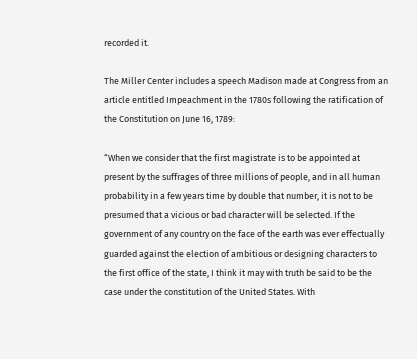recorded it.

The Miller Center includes a speech Madison made at Congress from an article entitled Impeachment in the 1780s following the ratification of the Constitution on June 16, 1789:

“When we consider that the first magistrate is to be appointed at present by the suffrages of three millions of people, and in all human probability in a few years time by double that number, it is not to be presumed that a vicious or bad character will be selected. If the government of any country on the face of the earth was ever effectually guarded against the election of ambitious or designing characters to the first office of the state, I think it may with truth be said to be the case under the constitution of the United States. With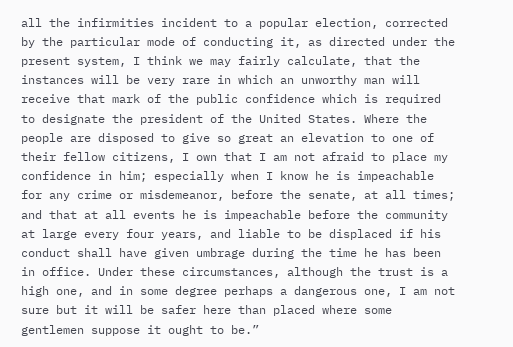all the infirmities incident to a popular election, corrected by the particular mode of conducting it, as directed under the present system, I think we may fairly calculate, that the instances will be very rare in which an unworthy man will receive that mark of the public confidence which is required to designate the president of the United States. Where the people are disposed to give so great an elevation to one of their fellow citizens, I own that I am not afraid to place my confidence in him; especially when I know he is impeachable for any crime or misdemeanor, before the senate, at all times; and that at all events he is impeachable before the community at large every four years, and liable to be displaced if his conduct shall have given umbrage during the time he has been in office. Under these circumstances, although the trust is a high one, and in some degree perhaps a dangerous one, I am not sure but it will be safer here than placed where some gentlemen suppose it ought to be.”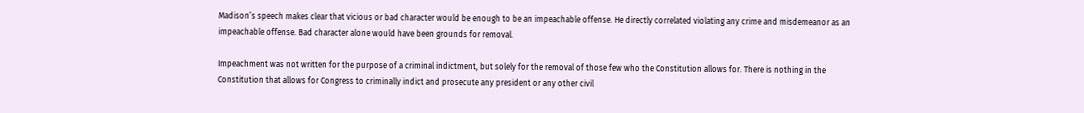Madison’s speech makes clear that vicious or bad character would be enough to be an impeachable offense. He directly correlated violating any crime and misdemeanor as an impeachable offense. Bad character alone would have been grounds for removal.

Impeachment was not written for the purpose of a criminal indictment, but solely for the removal of those few who the Constitution allows for. There is nothing in the Constitution that allows for Congress to criminally indict and prosecute any president or any other civil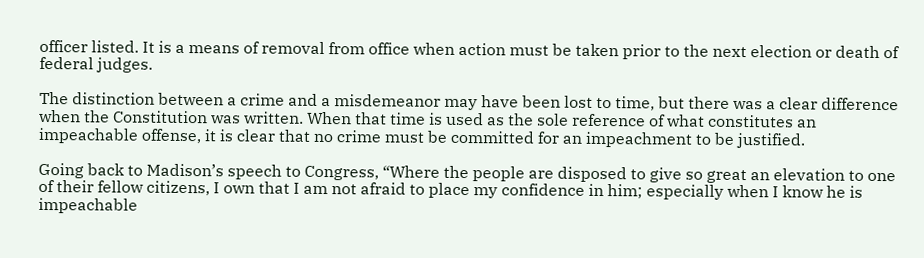officer listed. It is a means of removal from office when action must be taken prior to the next election or death of federal judges.

The distinction between a crime and a misdemeanor may have been lost to time, but there was a clear difference when the Constitution was written. When that time is used as the sole reference of what constitutes an impeachable offense, it is clear that no crime must be committed for an impeachment to be justified.

Going back to Madison’s speech to Congress, “Where the people are disposed to give so great an elevation to one of their fellow citizens, I own that I am not afraid to place my confidence in him; especially when I know he is impeachable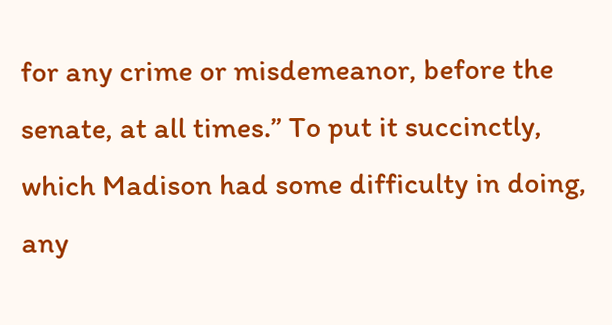for any crime or misdemeanor, before the senate, at all times.” To put it succinctly, which Madison had some difficulty in doing, any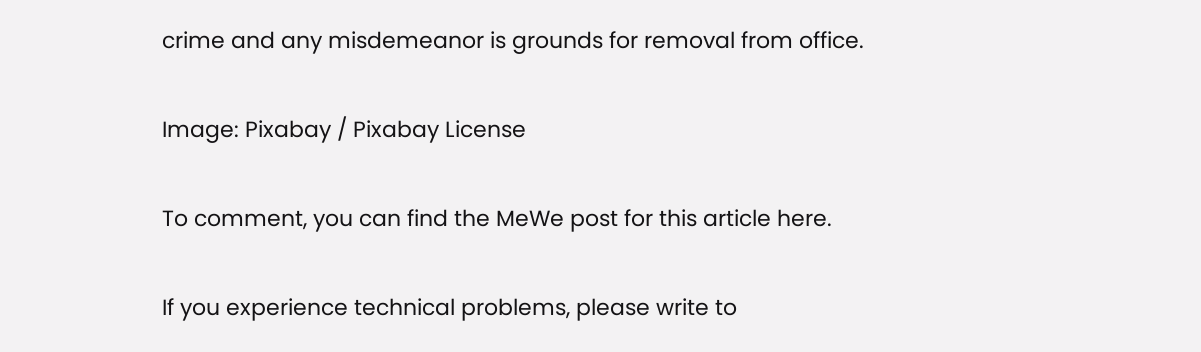crime and any misdemeanor is grounds for removal from office.

Image: Pixabay / Pixabay License

To comment, you can find the MeWe post for this article here.

If you experience technical problems, please write to